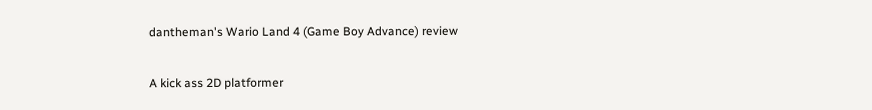dantheman's Wario Land 4 (Game Boy Advance) review

A kick ass 2D platformer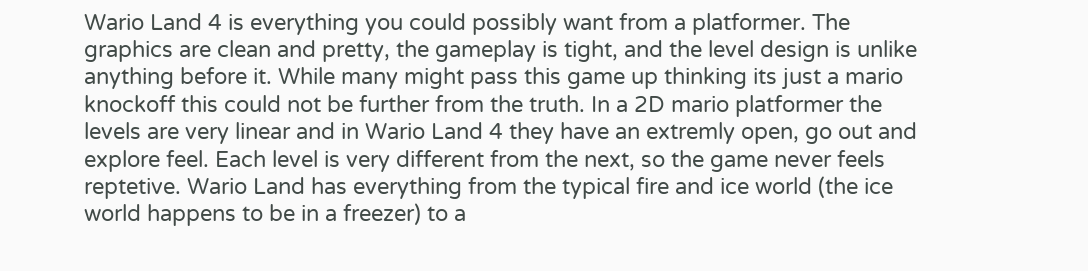Wario Land 4 is everything you could possibly want from a platformer. The graphics are clean and pretty, the gameplay is tight, and the level design is unlike anything before it. While many might pass this game up thinking its just a mario knockoff this could not be further from the truth. In a 2D mario platformer the levels are very linear and in Wario Land 4 they have an extremly open, go out and explore feel. Each level is very different from the next, so the game never feels reptetive. Wario Land has everything from the typical fire and ice world (the ice world happens to be in a freezer) to a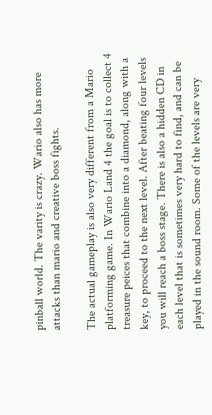pinball world. The varity is crazy. Wario also has more attacks than mario and creative boss fights.

The actual gameplay is also very different from a Mario platforming game. In Wario Land 4 the goal is to collect 4 treasure peices that combine into a diamond, along with a key, to proceed to the next level. After beating four levels you will reach a boss stage. There is also a hidden CD in each level that is sometimes very hard to find, and can be played in the sound room. Some of the levels are very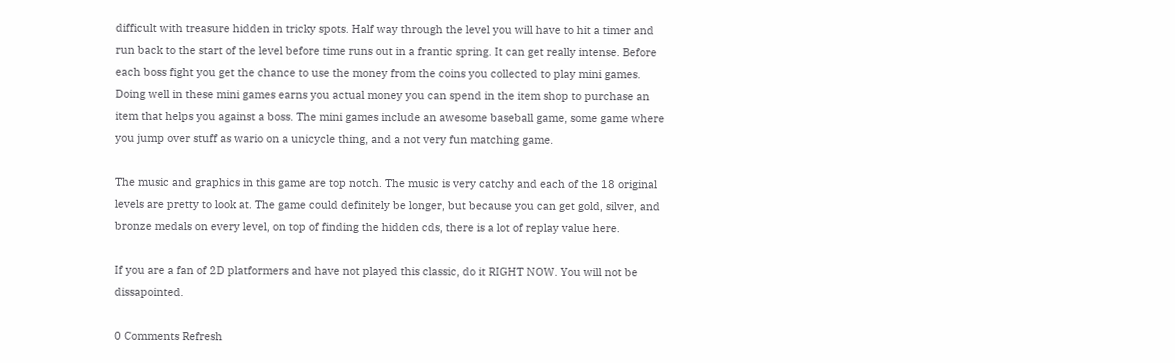difficult with treasure hidden in tricky spots. Half way through the level you will have to hit a timer and run back to the start of the level before time runs out in a frantic spring. It can get really intense. Before each boss fight you get the chance to use the money from the coins you collected to play mini games. Doing well in these mini games earns you actual money you can spend in the item shop to purchase an item that helps you against a boss. The mini games include an awesome baseball game, some game where you jump over stuff as wario on a unicycle thing, and a not very fun matching game.

The music and graphics in this game are top notch. The music is very catchy and each of the 18 original levels are pretty to look at. The game could definitely be longer, but because you can get gold, silver, and bronze medals on every level, on top of finding the hidden cds, there is a lot of replay value here.

If you are a fan of 2D platformers and have not played this classic, do it RIGHT NOW. You will not be dissapointed.

0 Comments Refresh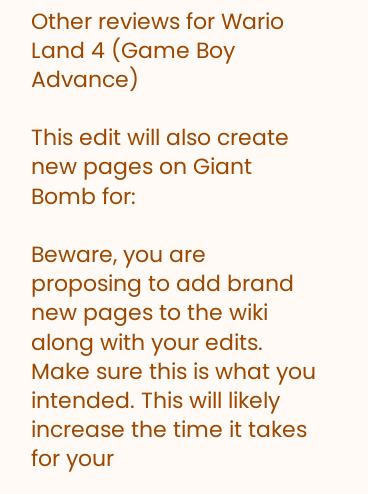Other reviews for Wario Land 4 (Game Boy Advance)

This edit will also create new pages on Giant Bomb for:

Beware, you are proposing to add brand new pages to the wiki along with your edits. Make sure this is what you intended. This will likely increase the time it takes for your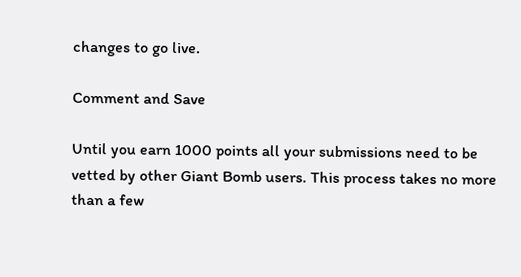changes to go live.

Comment and Save

Until you earn 1000 points all your submissions need to be vetted by other Giant Bomb users. This process takes no more than a few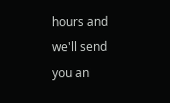hours and we'll send you an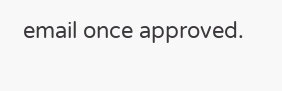email once approved.